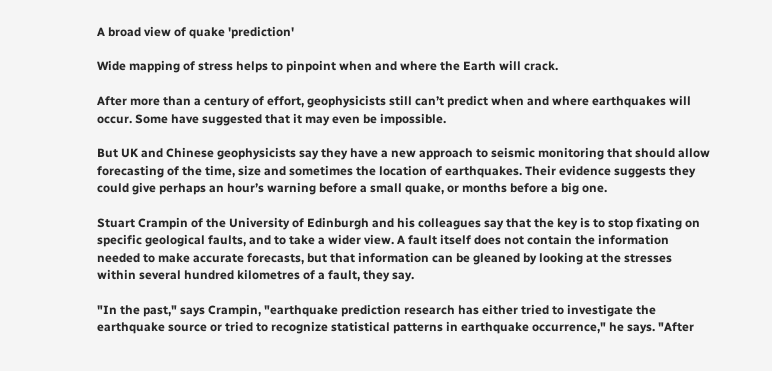A broad view of quake 'prediction'

Wide mapping of stress helps to pinpoint when and where the Earth will crack.

After more than a century of effort, geophysicists still can’t predict when and where earthquakes will occur. Some have suggested that it may even be impossible.

But UK and Chinese geophysicists say they have a new approach to seismic monitoring that should allow forecasting of the time, size and sometimes the location of earthquakes. Their evidence suggests they could give perhaps an hour’s warning before a small quake, or months before a big one.

Stuart Crampin of the University of Edinburgh and his colleagues say that the key is to stop fixating on specific geological faults, and to take a wider view. A fault itself does not contain the information needed to make accurate forecasts, but that information can be gleaned by looking at the stresses within several hundred kilometres of a fault, they say.

"In the past," says Crampin, "earthquake prediction research has either tried to investigate the earthquake source or tried to recognize statistical patterns in earthquake occurrence," he says. "After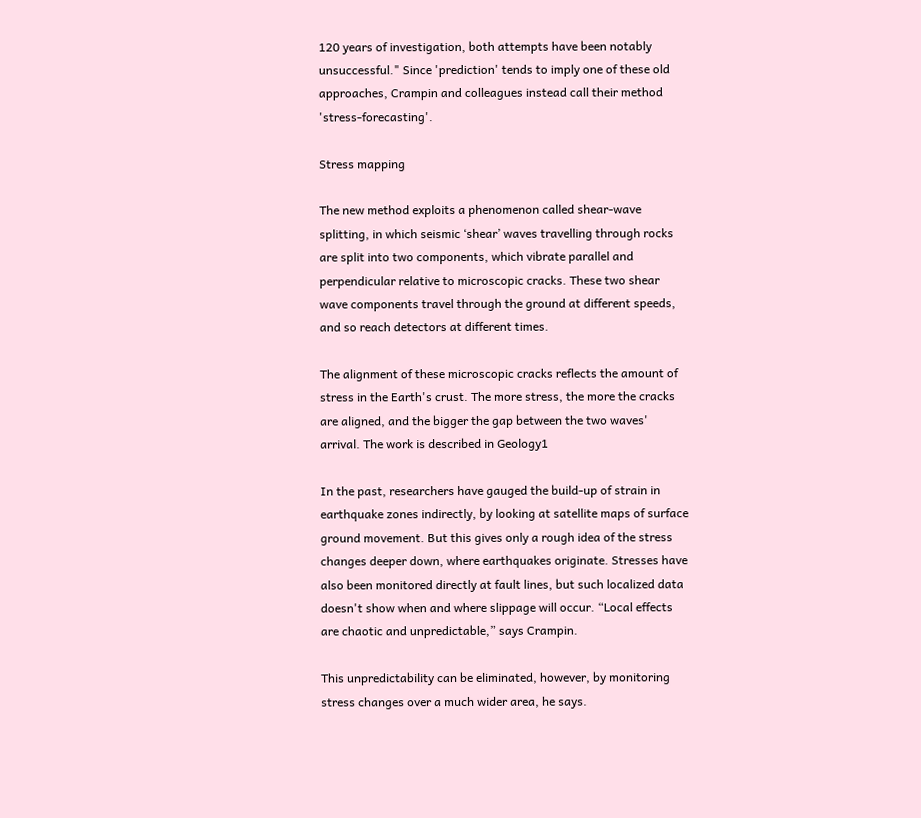120 years of investigation, both attempts have been notably unsuccessful." Since 'prediction' tends to imply one of these old approaches, Crampin and colleagues instead call their method 'stress-forecasting'.

Stress mapping

The new method exploits a phenomenon called shear-wave splitting, in which seismic ‘shear’ waves travelling through rocks are split into two components, which vibrate parallel and perpendicular relative to microscopic cracks. These two shear wave components travel through the ground at different speeds, and so reach detectors at different times.

The alignment of these microscopic cracks reflects the amount of stress in the Earth's crust. The more stress, the more the cracks are aligned, and the bigger the gap between the two waves' arrival. The work is described in Geology1

In the past, researchers have gauged the build-up of strain in earthquake zones indirectly, by looking at satellite maps of surface ground movement. But this gives only a rough idea of the stress changes deeper down, where earthquakes originate. Stresses have also been monitored directly at fault lines, but such localized data doesn't show when and where slippage will occur. “Local effects are chaotic and unpredictable,” says Crampin.

This unpredictability can be eliminated, however, by monitoring stress changes over a much wider area, he says.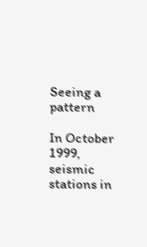Seeing a pattern

In October 1999, seismic stations in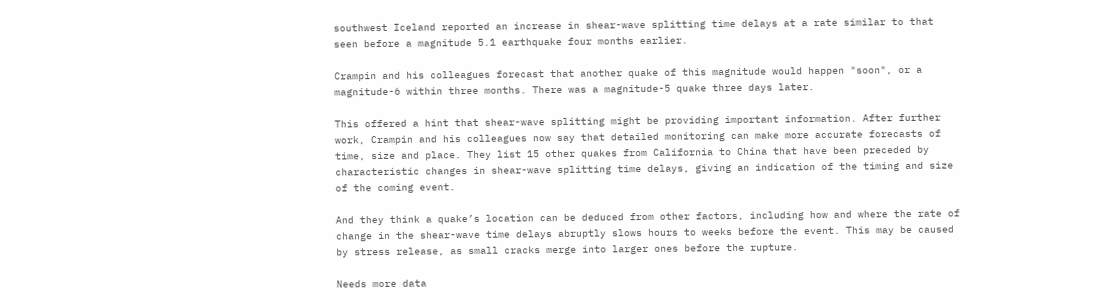southwest Iceland reported an increase in shear-wave splitting time delays at a rate similar to that seen before a magnitude 5.1 earthquake four months earlier.

Crampin and his colleagues forecast that another quake of this magnitude would happen "soon", or a magnitude-6 within three months. There was a magnitude-5 quake three days later.

This offered a hint that shear-wave splitting might be providing important information. After further work, Crampin and his colleagues now say that detailed monitoring can make more accurate forecasts of time, size and place. They list 15 other quakes from California to China that have been preceded by characteristic changes in shear-wave splitting time delays, giving an indication of the timing and size of the coming event.

And they think a quake’s location can be deduced from other factors, including how and where the rate of change in the shear-wave time delays abruptly slows hours to weeks before the event. This may be caused by stress release, as small cracks merge into larger ones before the rupture.

Needs more data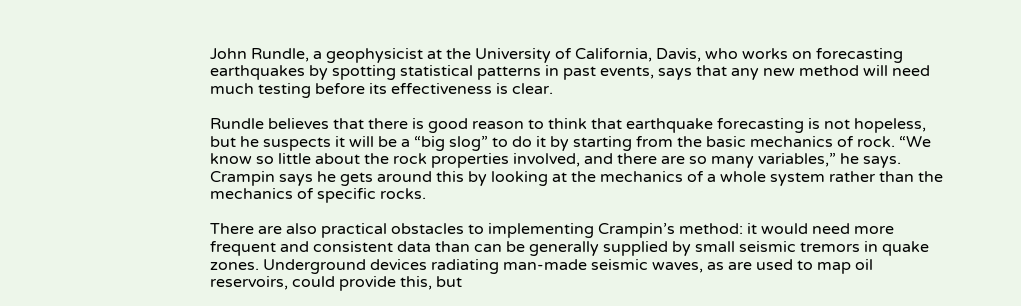John Rundle, a geophysicist at the University of California, Davis, who works on forecasting earthquakes by spotting statistical patterns in past events, says that any new method will need much testing before its effectiveness is clear.

Rundle believes that there is good reason to think that earthquake forecasting is not hopeless, but he suspects it will be a “big slog” to do it by starting from the basic mechanics of rock. “We know so little about the rock properties involved, and there are so many variables,” he says. Crampin says he gets around this by looking at the mechanics of a whole system rather than the mechanics of specific rocks.

There are also practical obstacles to implementing Crampin’s method: it would need more frequent and consistent data than can be generally supplied by small seismic tremors in quake zones. Underground devices radiating man-made seismic waves, as are used to map oil reservoirs, could provide this, but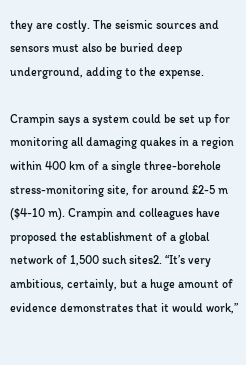they are costly. The seismic sources and sensors must also be buried deep underground, adding to the expense.

Crampin says a system could be set up for monitoring all damaging quakes in a region within 400 km of a single three-borehole stress-monitoring site, for around £2-5 m ($4-10 m). Crampin and colleagues have proposed the establishment of a global network of 1,500 such sites2. “It’s very ambitious, certainly, but a huge amount of evidence demonstrates that it would work,”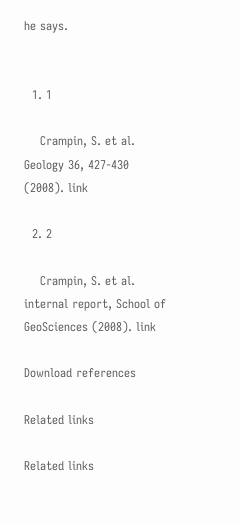he says.


  1. 1

    Crampin, S. et al. Geology 36, 427-430 (2008). link

  2. 2

    Crampin, S. et al. internal report, School of GeoSciences (2008). link

Download references

Related links

Related links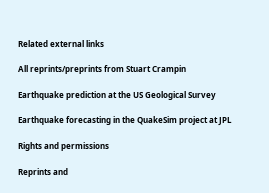Related external links

All reprints/preprints from Stuart Crampin

Earthquake prediction at the US Geological Survey

Earthquake forecasting in the QuakeSim project at JPL

Rights and permissions

Reprints and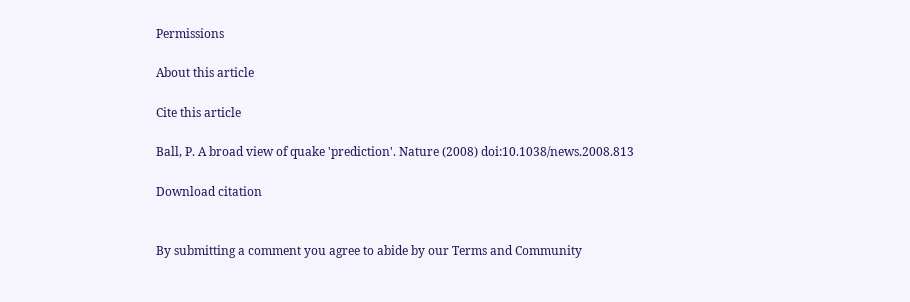Permissions

About this article

Cite this article

Ball, P. A broad view of quake 'prediction'. Nature (2008) doi:10.1038/news.2008.813

Download citation


By submitting a comment you agree to abide by our Terms and Community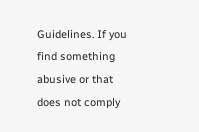Guidelines. If you find something abusive or that does not comply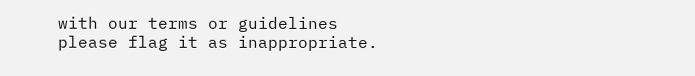with our terms or guidelines please flag it as inappropriate.